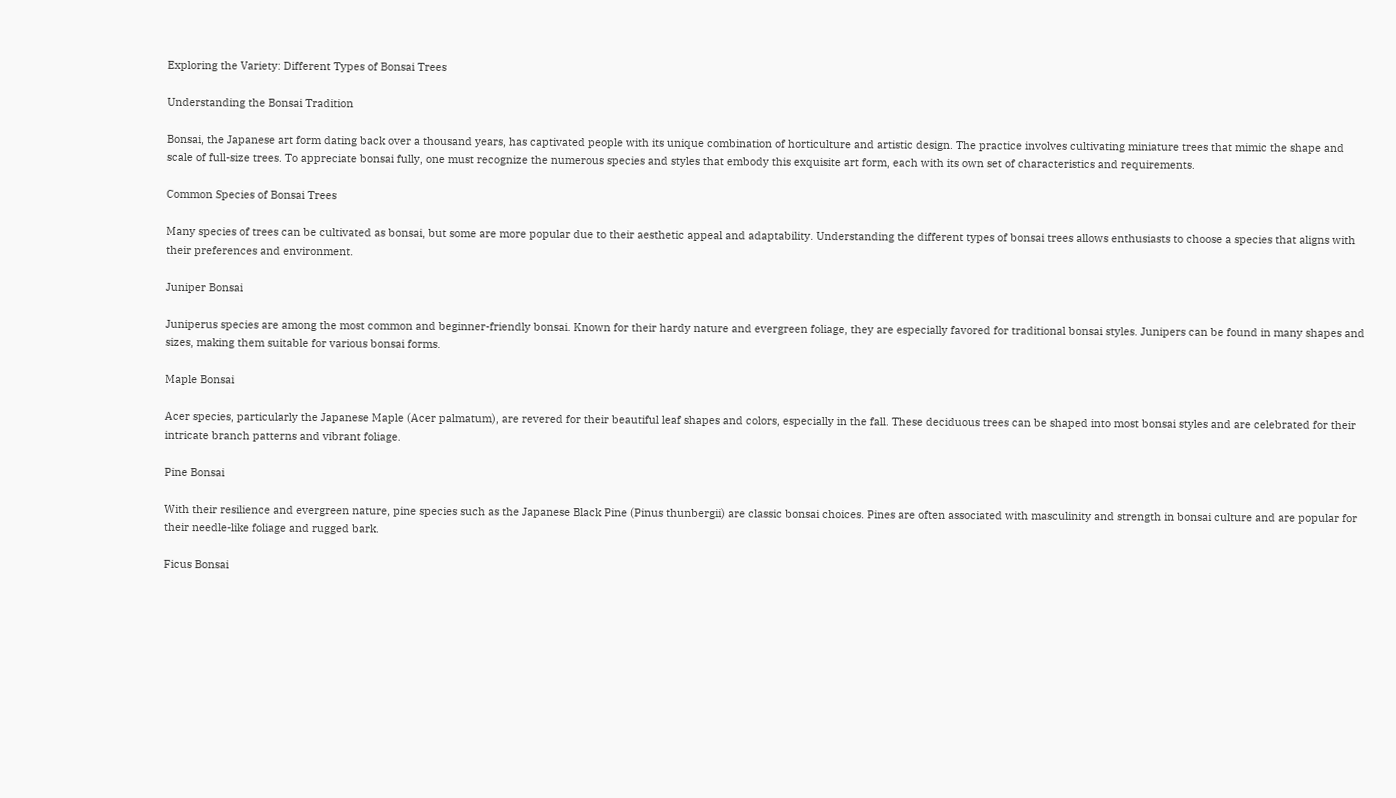Exploring the Variety: Different Types of Bonsai Trees

Understanding the Bonsai Tradition

Bonsai, the Japanese art form dating back over a thousand years, has captivated people with its unique combination of horticulture and artistic design. The practice involves cultivating miniature trees that mimic the shape and scale of full-size trees. To appreciate bonsai fully, one must recognize the numerous species and styles that embody this exquisite art form, each with its own set of characteristics and requirements.

Common Species of Bonsai Trees

Many species of trees can be cultivated as bonsai, but some are more popular due to their aesthetic appeal and adaptability. Understanding the different types of bonsai trees allows enthusiasts to choose a species that aligns with their preferences and environment.

Juniper Bonsai

Juniperus species are among the most common and beginner-friendly bonsai. Known for their hardy nature and evergreen foliage, they are especially favored for traditional bonsai styles. Junipers can be found in many shapes and sizes, making them suitable for various bonsai forms.

Maple Bonsai

Acer species, particularly the Japanese Maple (Acer palmatum), are revered for their beautiful leaf shapes and colors, especially in the fall. These deciduous trees can be shaped into most bonsai styles and are celebrated for their intricate branch patterns and vibrant foliage.

Pine Bonsai

With their resilience and evergreen nature, pine species such as the Japanese Black Pine (Pinus thunbergii) are classic bonsai choices. Pines are often associated with masculinity and strength in bonsai culture and are popular for their needle-like foliage and rugged bark.

Ficus Bonsai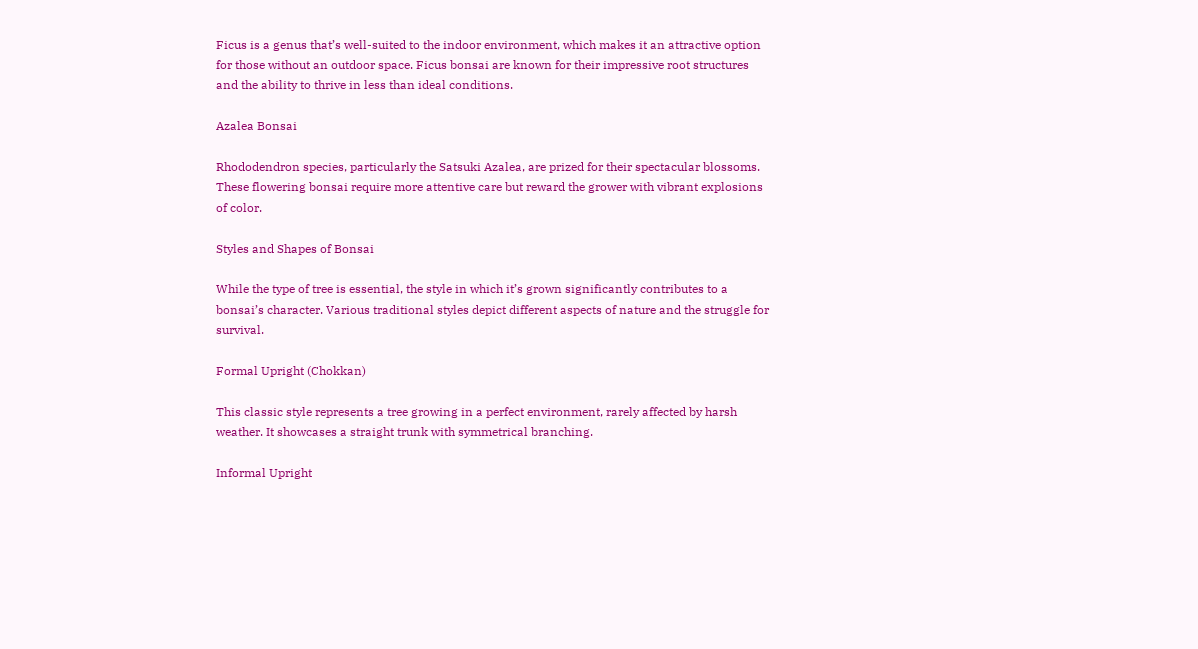Ficus is a genus that’s well-suited to the indoor environment, which makes it an attractive option for those without an outdoor space. Ficus bonsai are known for their impressive root structures and the ability to thrive in less than ideal conditions.

Azalea Bonsai

Rhododendron species, particularly the Satsuki Azalea, are prized for their spectacular blossoms. These flowering bonsai require more attentive care but reward the grower with vibrant explosions of color.

Styles and Shapes of Bonsai

While the type of tree is essential, the style in which it’s grown significantly contributes to a bonsai’s character. Various traditional styles depict different aspects of nature and the struggle for survival.

Formal Upright (Chokkan)

This classic style represents a tree growing in a perfect environment, rarely affected by harsh weather. It showcases a straight trunk with symmetrical branching.

Informal Upright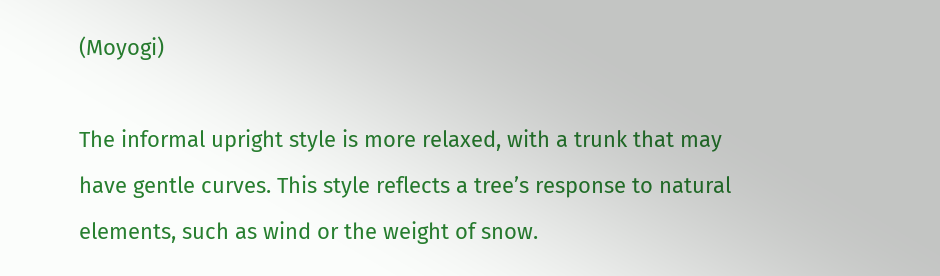(Moyogi)

The informal upright style is more relaxed, with a trunk that may have gentle curves. This style reflects a tree’s response to natural elements, such as wind or the weight of snow.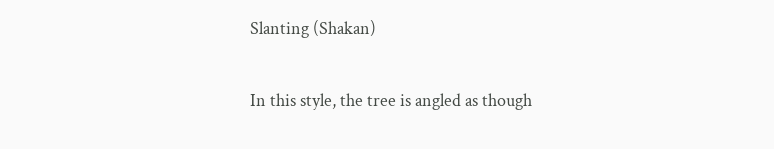Slanting (Shakan)

In this style, the tree is angled as though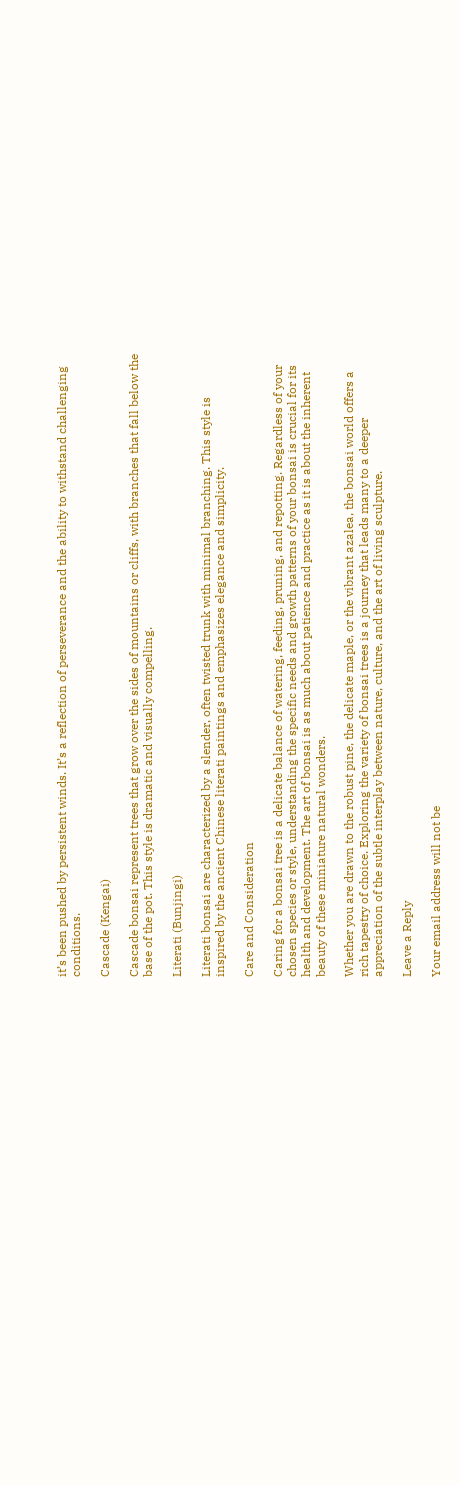it’s been pushed by persistent winds. It’s a reflection of perseverance and the ability to withstand challenging conditions.

Cascade (Kengai)

Cascade bonsai represent trees that grow over the sides of mountains or cliffs, with branches that fall below the base of the pot. This style is dramatic and visually compelling.

Literati (Bunjingi)

Literati bonsai are characterized by a slender, often twisted trunk with minimal branching. This style is inspired by the ancient Chinese literati paintings and emphasizes elegance and simplicity.

Care and Consideration

Caring for a bonsai tree is a delicate balance of watering, feeding, pruning, and repotting. Regardless of your chosen species or style, understanding the specific needs and growth patterns of your bonsai is crucial for its health and development. The art of bonsai is as much about patience and practice as it is about the inherent beauty of these miniature natural wonders.

Whether you are drawn to the robust pine, the delicate maple, or the vibrant azalea, the bonsai world offers a rich tapestry of choice. Exploring the variety of bonsai trees is a journey that leads many to a deeper appreciation of the subtle interplay between nature, culture, and the art of living sculpture.

Leave a Reply

Your email address will not be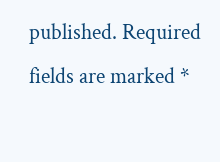published. Required fields are marked *